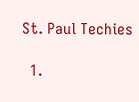St. Paul Techies

  1.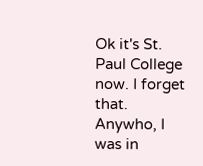Ok it's St. Paul College now. I forget that. Anywho, I was in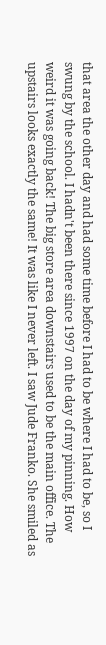that area the other day and had some time before I had to be where I had to be, so I swung by the school. I hadn't been there since 1997 on the day of my pinning. How weird it was going back! The big store area downstairs used to be the main office. The upstairs looks exactly the same! It was like I never left. I saw Jude Franko. She smiled as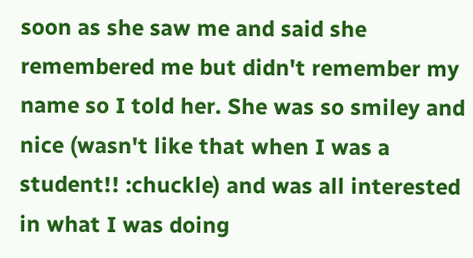soon as she saw me and said she remembered me but didn't remember my name so I told her. She was so smiley and nice (wasn't like that when I was a student!! :chuckle) and was all interested in what I was doing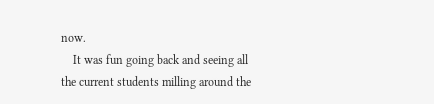now.
    It was fun going back and seeing all the current students milling around the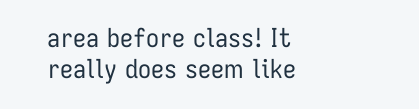area before class! It really does seem like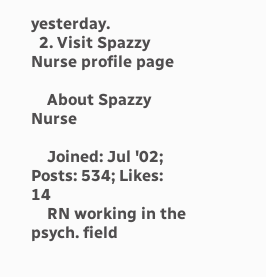yesterday.
  2. Visit Spazzy Nurse profile page

    About Spazzy Nurse

    Joined: Jul '02; Posts: 534; Likes: 14
    RN working in the psych. field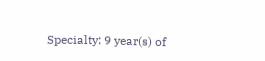Specialty: 9 year(s) of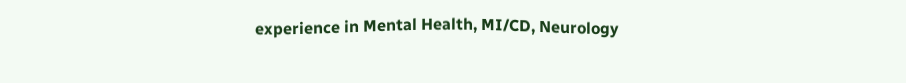experience in Mental Health, MI/CD, Neurology